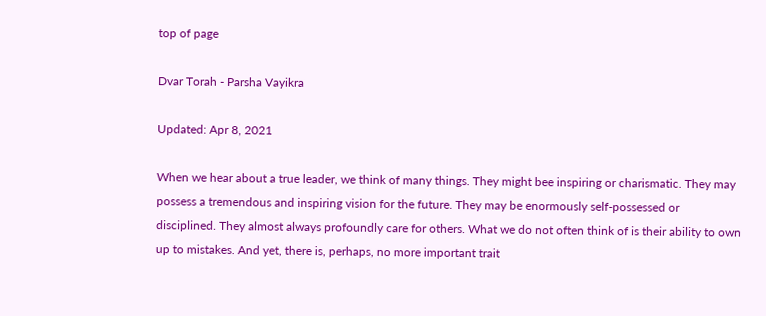top of page

Dvar Torah - Parsha Vayikra

Updated: Apr 8, 2021

When we hear about a true leader, we think of many things. They might bee inspiring or charismatic. They may possess a tremendous and inspiring vision for the future. They may be enormously self-possessed or disciplined. They almost always profoundly care for others. What we do not often think of is their ability to own up to mistakes. And yet, there is, perhaps, no more important trait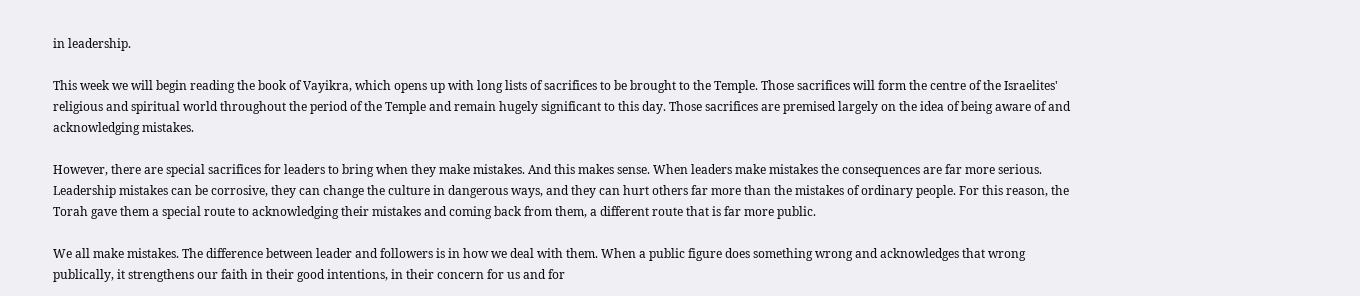in leadership.

This week we will begin reading the book of Vayikra, which opens up with long lists of sacrifices to be brought to the Temple. Those sacrifices will form the centre of the Israelites' religious and spiritual world throughout the period of the Temple and remain hugely significant to this day. Those sacrifices are premised largely on the idea of being aware of and acknowledging mistakes.

However, there are special sacrifices for leaders to bring when they make mistakes. And this makes sense. When leaders make mistakes the consequences are far more serious. Leadership mistakes can be corrosive, they can change the culture in dangerous ways, and they can hurt others far more than the mistakes of ordinary people. For this reason, the Torah gave them a special route to acknowledging their mistakes and coming back from them, a different route that is far more public.

We all make mistakes. The difference between leader and followers is in how we deal with them. When a public figure does something wrong and acknowledges that wrong publically, it strengthens our faith in their good intentions, in their concern for us and for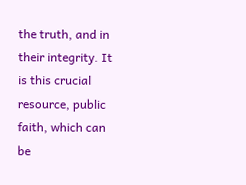the truth, and in their integrity. It is this crucial resource, public faith, which can be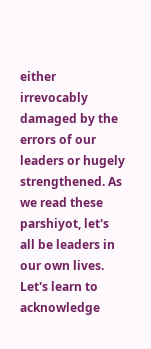either irrevocably damaged by the errors of our leaders or hugely strengthened. As we read these parshiyot, let's all be leaders in our own lives. Let's learn to acknowledge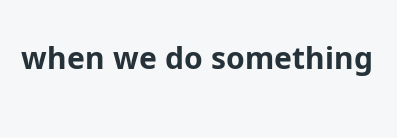when we do something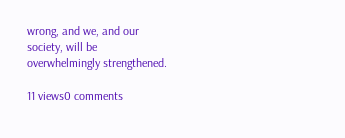wrong, and we, and our society, will be overwhelmingly strengthened.

11 views0 comments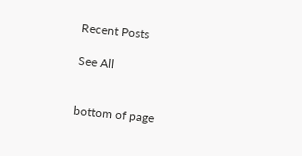Recent Posts

See All


bottom of page